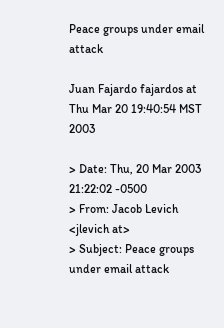Peace groups under email attack

Juan Fajardo fajardos at
Thu Mar 20 19:40:54 MST 2003

> Date: Thu, 20 Mar 2003 21:22:02 -0500
> From: Jacob Levich <jlevich at>
> Subject: Peace groups under email attack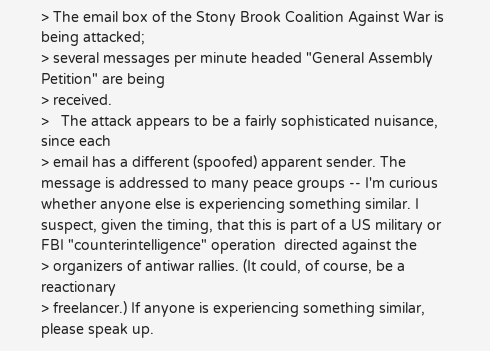> The email box of the Stony Brook Coalition Against War is being attacked;
> several messages per minute headed "General Assembly Petition" are being
> received.
>   The attack appears to be a fairly sophisticated nuisance, since each
> email has a different (spoofed) apparent sender. The message is addressed to many peace groups -- I'm curious whether anyone else is experiencing something similar. I suspect, given the timing, that this is part of a US military or FBI "counterintelligence" operation  directed against the
> organizers of antiwar rallies. (It could, of course, be a reactionary
> freelancer.) If anyone is experiencing something similar, please speak up.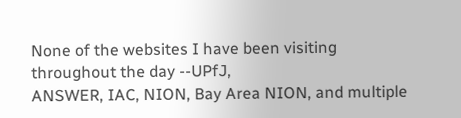None of the websites I have been visiting throughout the day --UPfJ,
ANSWER, IAC, NION, Bay Area NION, and multiple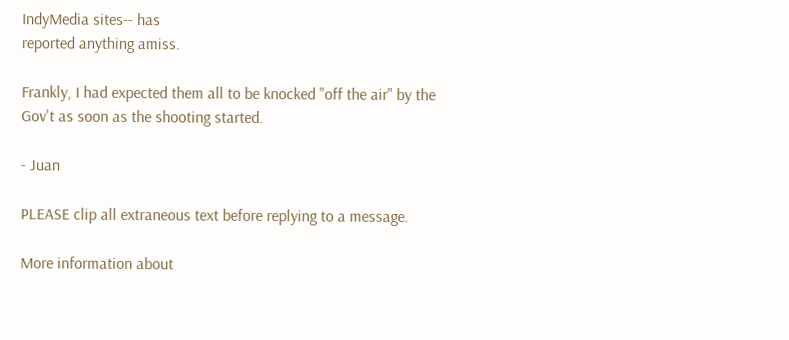IndyMedia sites-- has
reported anything amiss.

Frankly, I had expected them all to be knocked "off the air" by the
Gov't as soon as the shooting started.

- Juan

PLEASE clip all extraneous text before replying to a message.

More information about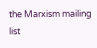the Marxism mailing list